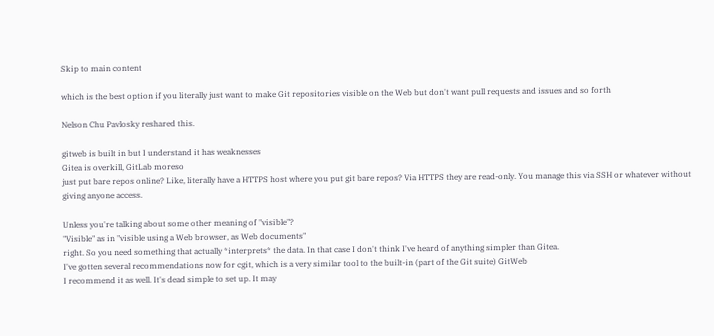Skip to main content

which is the best option if you literally just want to make Git repositories visible on the Web but don't want pull requests and issues and so forth

Nelson Chu Pavlosky reshared this.

gitweb is built in but I understand it has weaknesses
Gitea is overkill, GitLab moreso
just put bare repos online? Like, literally have a HTTPS host where you put git bare repos? Via HTTPS they are read-only. You manage this via SSH or whatever without giving anyone access.

Unless you're talking about some other meaning of "visible"?
"Visible" as in "visible using a Web browser, as Web documents"
right. So you need something that actually *interprets* the data. In that case I don't think I've heard of anything simpler than Gitea.
I've gotten several recommendations now for cgit, which is a very similar tool to the built-in (part of the Git suite) GitWeb
I recommend it as well. It's dead simple to set up. It may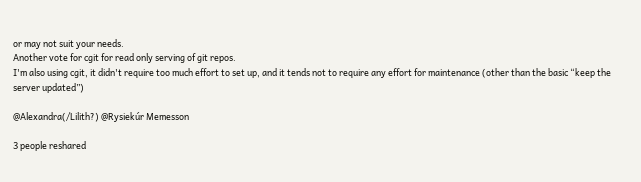or may not suit your needs.
Another vote for cgit for read only serving of git repos.
I'm also using cgit, it didn't require too much effort to set up, and it tends not to require any effort for maintenance (other than the basic “keep the server updated”)

@Alexandra(/Lilith?) @Rysiekúr Memesson

3 people reshared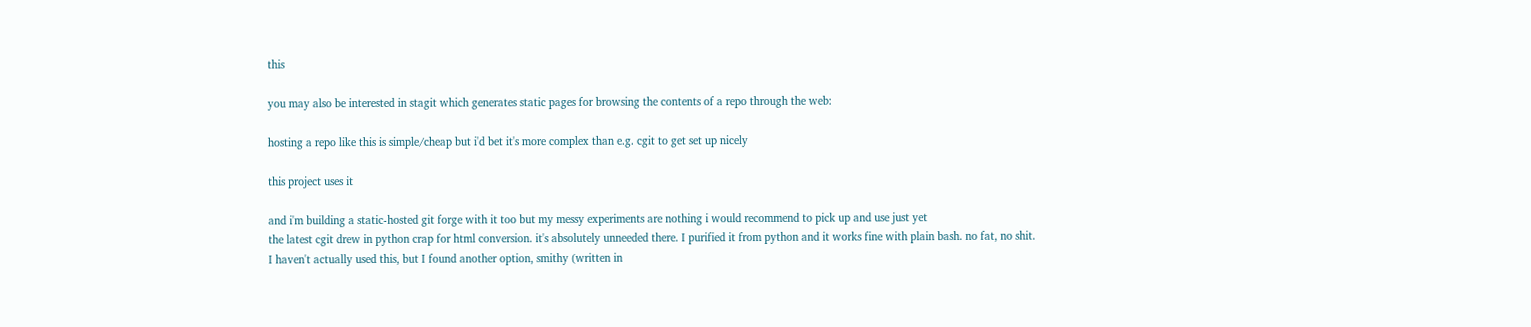this

you may also be interested in stagit which generates static pages for browsing the contents of a repo through the web:

hosting a repo like this is simple/cheap but i'd bet it's more complex than e.g. cgit to get set up nicely

this project uses it

and i'm building a static-hosted git forge with it too but my messy experiments are nothing i would recommend to pick up and use just yet
the latest cgit drew in python crap for html conversion. it's absolutely unneeded there. I purified it from python and it works fine with plain bash. no fat, no shit.
I haven't actually used this, but I found another option, smithy (written in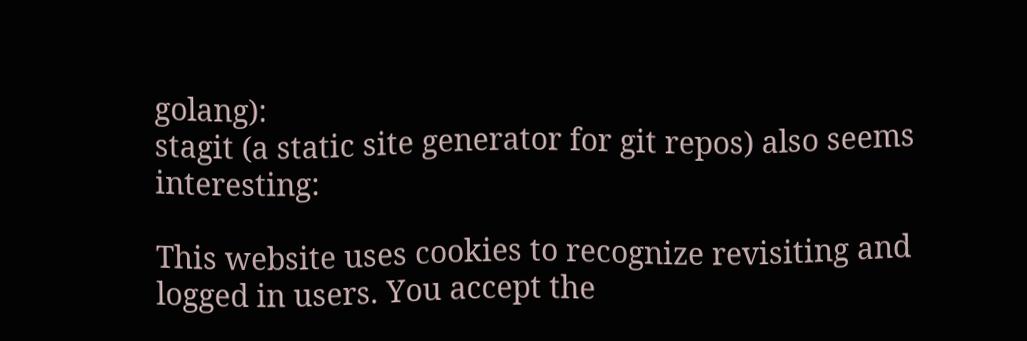golang):
stagit (a static site generator for git repos) also seems interesting:

This website uses cookies to recognize revisiting and logged in users. You accept the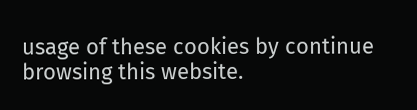usage of these cookies by continue browsing this website.